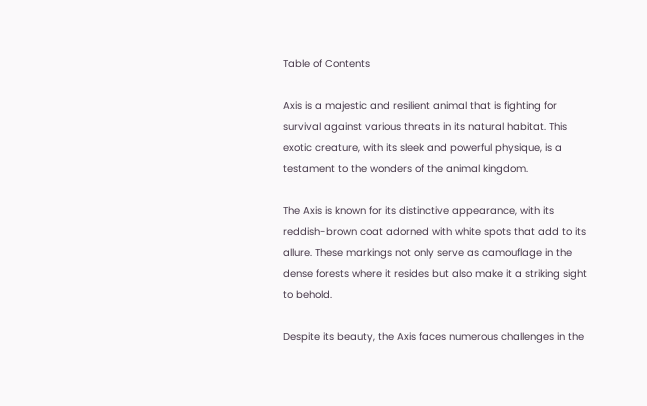Table of Contents

Axis is a majestic and resilient animal that is fighting for survival against various threats in its natural habitat. This exotic creature, with its sleek and powerful physique, is a testament to the wonders of the animal kingdom.

The Axis is known for its distinctive appearance, with its reddish-brown coat adorned with white spots that add to its allure. These markings not only serve as camouflage in the dense forests where it resides but also make it a striking sight to behold.

Despite its beauty, the Axis faces numerous challenges in the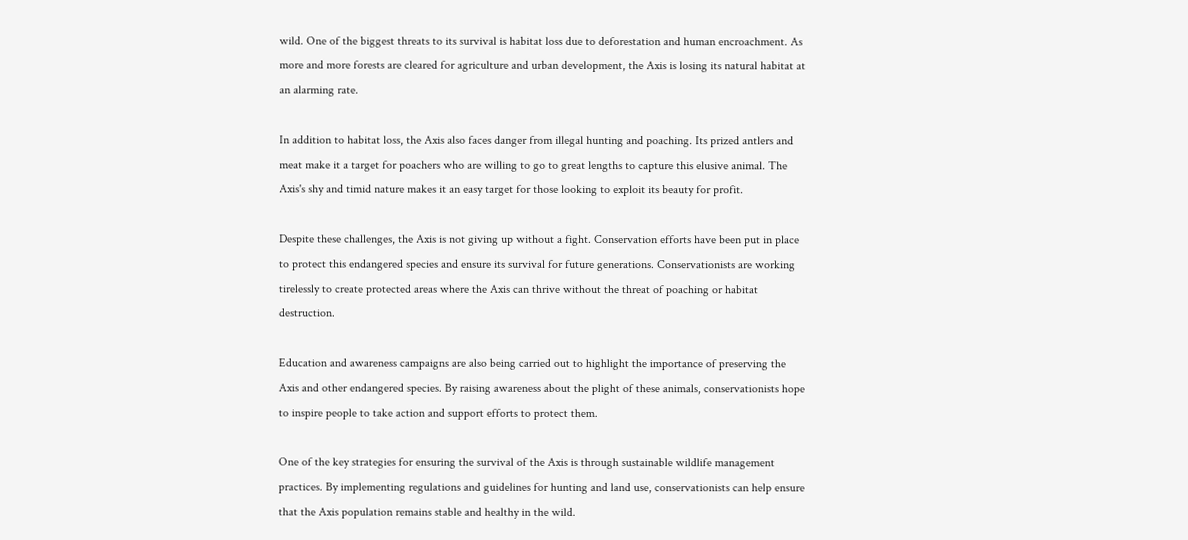wild. One of the biggest threats to its survival is habitat loss due to deforestation and human encroachment. As more and more forests are cleared for agriculture and urban development, the Axis is losing its natural habitat at an alarming rate.

In addition to habitat loss, the Axis also faces danger from illegal hunting and poaching. Its prized antlers and meat make it a target for poachers who are willing to go to great lengths to capture this elusive animal. The Axis's shy and timid nature makes it an easy target for those looking to exploit its beauty for profit.

Despite these challenges, the Axis is not giving up without a fight. Conservation efforts have been put in place to protect this endangered species and ensure its survival for future generations. Conservationists are working tirelessly to create protected areas where the Axis can thrive without the threat of poaching or habitat destruction.

Education and awareness campaigns are also being carried out to highlight the importance of preserving the Axis and other endangered species. By raising awareness about the plight of these animals, conservationists hope to inspire people to take action and support efforts to protect them.

One of the key strategies for ensuring the survival of the Axis is through sustainable wildlife management practices. By implementing regulations and guidelines for hunting and land use, conservationists can help ensure that the Axis population remains stable and healthy in the wild.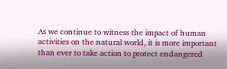As we continue to witness the impact of human activities on the natural world, it is more important than ever to take action to protect endangered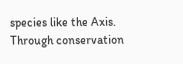species like the Axis. Through conservation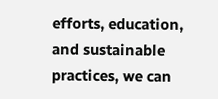efforts, education, and sustainable practices, we can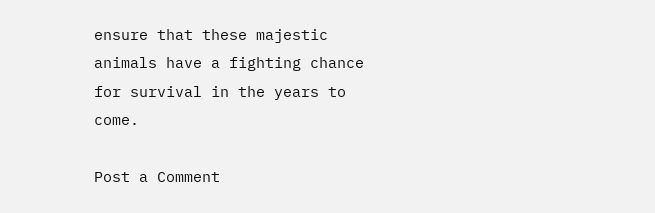ensure that these majestic animals have a fighting chance for survival in the years to come.

Post a Comment